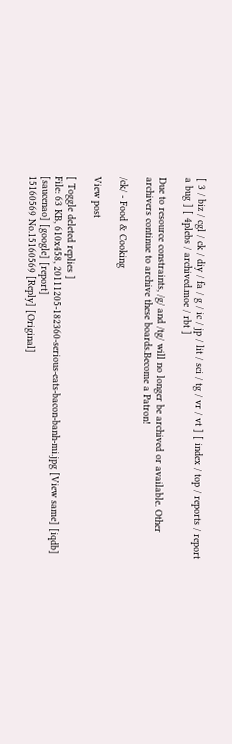[ 3 / biz / cgl / ck / diy / fa / g / ic / jp / lit / sci / tg / vr / vt ] [ index / top / reports / report a bug ] [ 4plebs / archived.moe / rbt ]

Due to resource constraints, /g/ and /tg/ will no longer be archived or available. Other archivers continue to archive these boards.Become a Patron!

/ck/ - Food & Cooking

View post

[ Toggle deleted replies ]
File: 63 KB, 610x458, 20111205-182360-serious-eats-bacon-banh-mi.jpg [View same] [iqdb] [saucenao] [google] [report]
15160569 No.15160569 [Reply] [Original]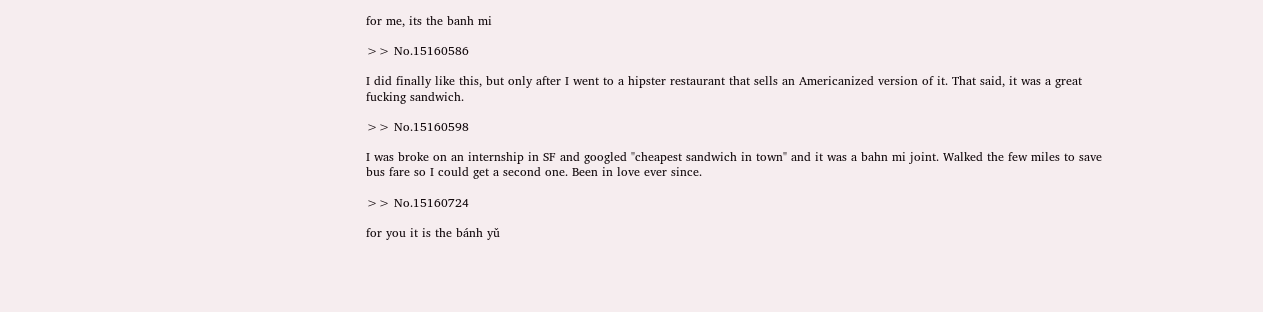for me, its the banh mi

>> No.15160586

I did finally like this, but only after I went to a hipster restaurant that sells an Americanized version of it. That said, it was a great fucking sandwich.

>> No.15160598

I was broke on an internship in SF and googled "cheapest sandwich in town" and it was a bahn mi joint. Walked the few miles to save bus fare so I could get a second one. Been in love ever since.

>> No.15160724

for you it is the bánh yǔ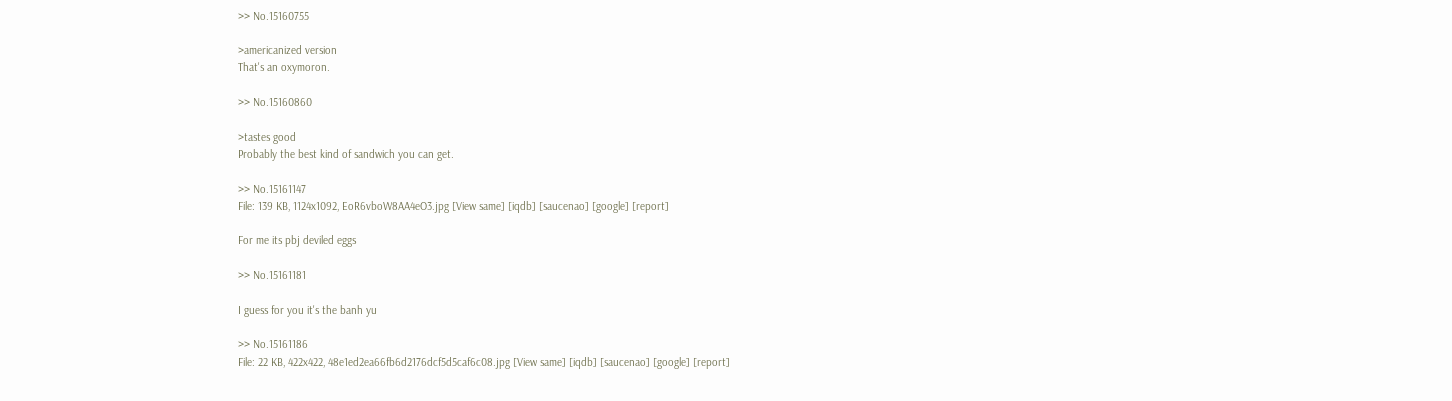>> No.15160755

>americanized version
That's an oxymoron.

>> No.15160860

>tastes good
Probably the best kind of sandwich you can get.

>> No.15161147
File: 139 KB, 1124x1092, EoR6vboW8AA4eO3.jpg [View same] [iqdb] [saucenao] [google] [report]

For me its pbj deviled eggs

>> No.15161181

I guess for you it's the banh yu

>> No.15161186
File: 22 KB, 422x422, 48e1ed2ea66fb6d2176dcf5d5caf6c08.jpg [View same] [iqdb] [saucenao] [google] [report]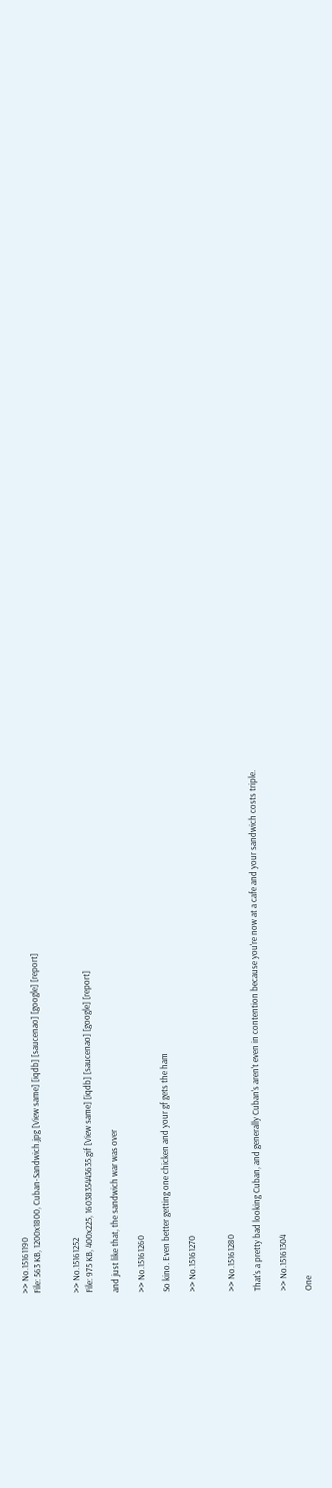>> No.15161190
File: 563 KB, 1200x1800, Cuban-Sandwich.jpg [View same] [iqdb] [saucenao] [google] [report]


>> No.15161252
File: 975 KB, 400x225, 1603835443635.gif [View same] [iqdb] [saucenao] [google] [report]

and just like that, the sandwich war was over

>> No.15161260

So kino. Even better getting one chicken and your gf gets the ham

>> No.15161270


>> No.15161280

That's a pretty bad looking Cuban, and generally Cuban's aren't even in contention because you're now at a cafe and your sandwich costs triple.

>> No.15161304

One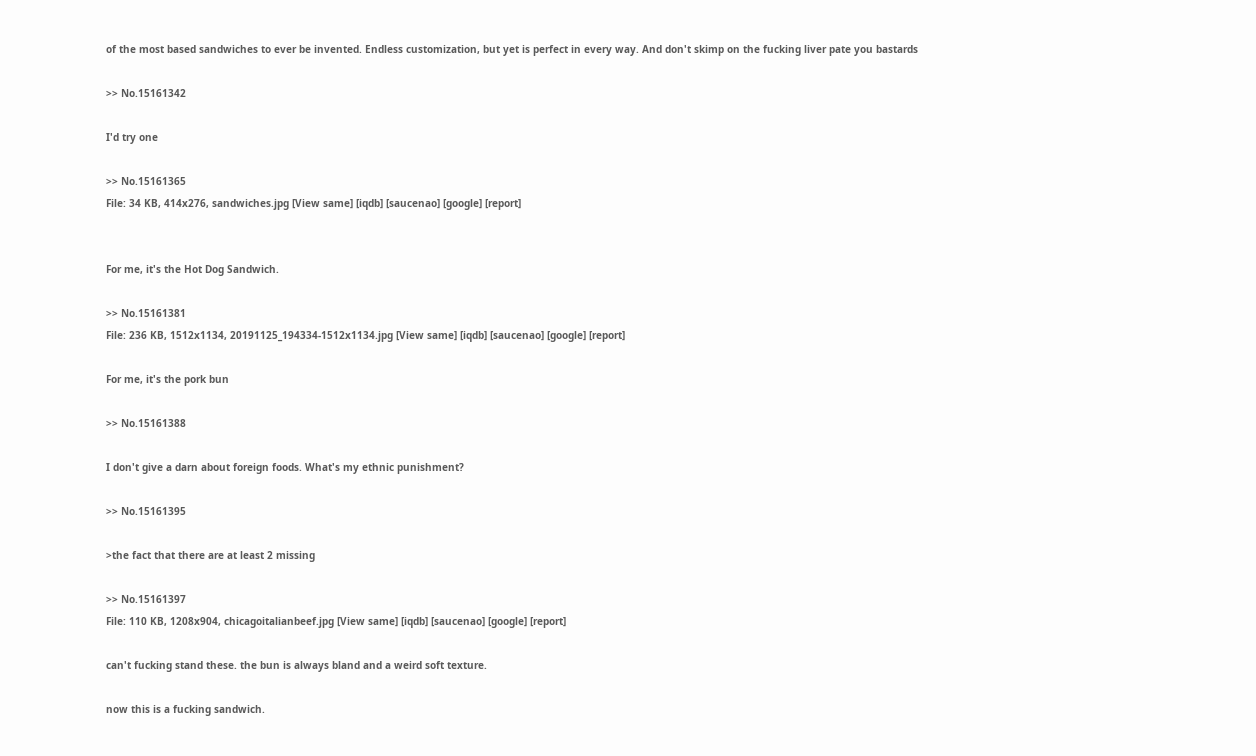of the most based sandwiches to ever be invented. Endless customization, but yet is perfect in every way. And don't skimp on the fucking liver pate you bastards

>> No.15161342

I'd try one

>> No.15161365
File: 34 KB, 414x276, sandwiches.jpg [View same] [iqdb] [saucenao] [google] [report]


For me, it's the Hot Dog Sandwich.

>> No.15161381
File: 236 KB, 1512x1134, 20191125_194334-1512x1134.jpg [View same] [iqdb] [saucenao] [google] [report]

For me, it's the pork bun

>> No.15161388

I don't give a darn about foreign foods. What's my ethnic punishment?

>> No.15161395

>the fact that there are at least 2 missing

>> No.15161397
File: 110 KB, 1208x904, chicagoitalianbeef.jpg [View same] [iqdb] [saucenao] [google] [report]

can't fucking stand these. the bun is always bland and a weird soft texture.

now this is a fucking sandwich.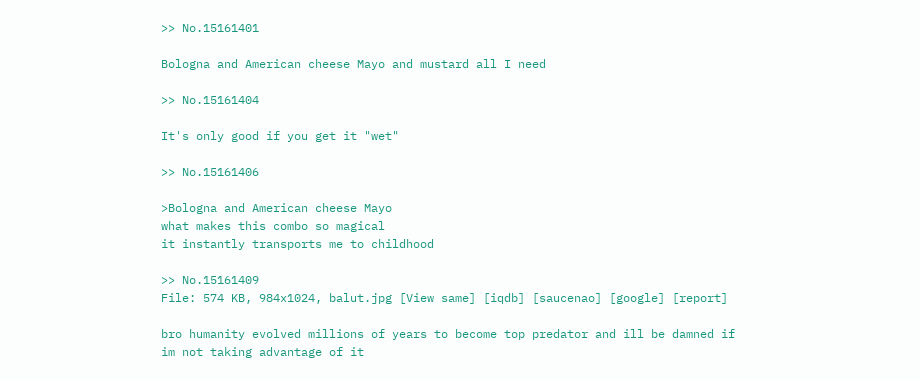>> No.15161401

Bologna and American cheese Mayo and mustard all I need

>> No.15161404

It's only good if you get it "wet"

>> No.15161406

>Bologna and American cheese Mayo
what makes this combo so magical
it instantly transports me to childhood

>> No.15161409
File: 574 KB, 984x1024, balut.jpg [View same] [iqdb] [saucenao] [google] [report]

bro humanity evolved millions of years to become top predator and ill be damned if im not taking advantage of it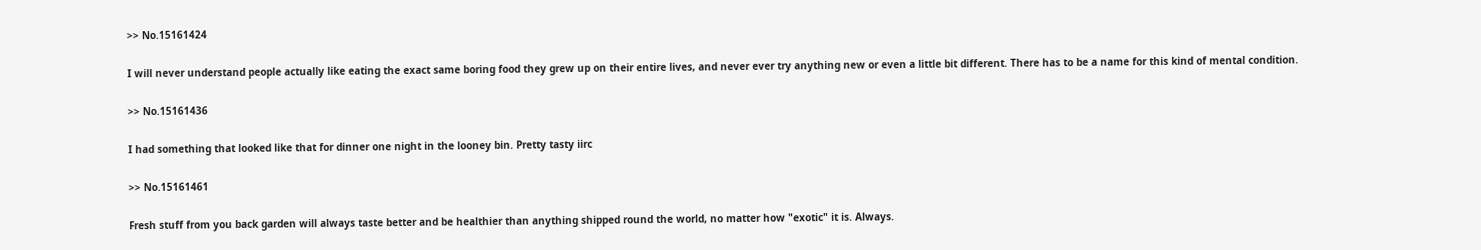>> No.15161424

I will never understand people actually like eating the exact same boring food they grew up on their entire lives, and never ever try anything new or even a little bit different. There has to be a name for this kind of mental condition.

>> No.15161436

I had something that looked like that for dinner one night in the looney bin. Pretty tasty iirc

>> No.15161461

Fresh stuff from you back garden will always taste better and be healthier than anything shipped round the world, no matter how "exotic" it is. Always.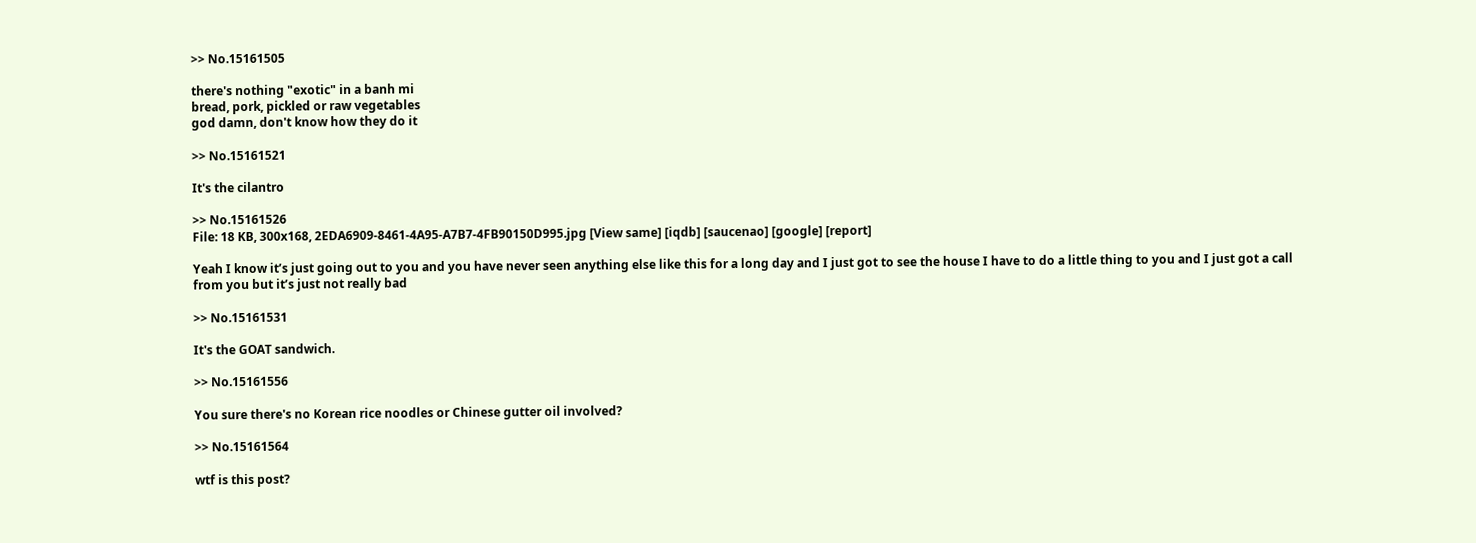>> No.15161505

there's nothing "exotic" in a banh mi
bread, pork, pickled or raw vegetables
god damn, don't know how they do it

>> No.15161521

It's the cilantro

>> No.15161526
File: 18 KB, 300x168, 2EDA6909-8461-4A95-A7B7-4FB90150D995.jpg [View same] [iqdb] [saucenao] [google] [report]

Yeah I know it’s just going out to you and you have never seen anything else like this for a long day and I just got to see the house I have to do a little thing to you and I just got a call from you but it’s just not really bad

>> No.15161531

It's the GOAT sandwich.

>> No.15161556

You sure there's no Korean rice noodles or Chinese gutter oil involved?

>> No.15161564

wtf is this post?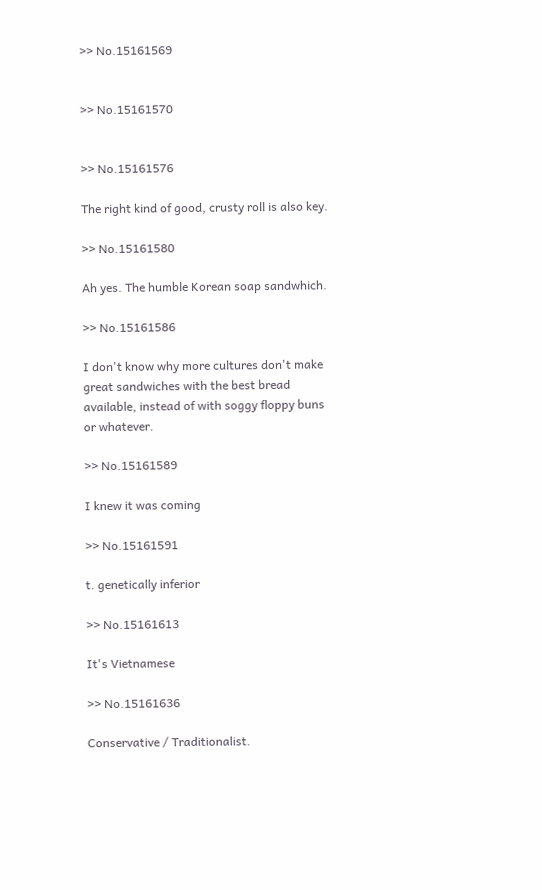>> No.15161569


>> No.15161570


>> No.15161576

The right kind of good, crusty roll is also key.

>> No.15161580

Ah yes. The humble Korean soap sandwhich.

>> No.15161586

I don't know why more cultures don't make great sandwiches with the best bread available, instead of with soggy floppy buns or whatever.

>> No.15161589

I knew it was coming

>> No.15161591

t. genetically inferior

>> No.15161613

It's Vietnamese

>> No.15161636

Conservative / Traditionalist.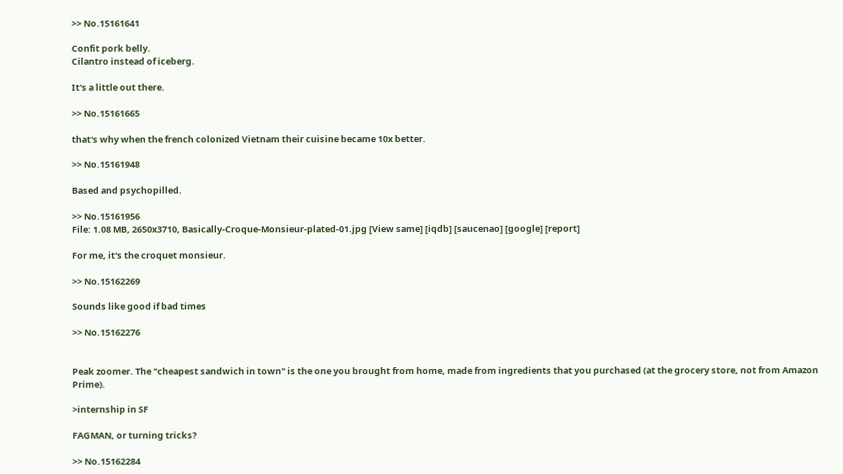>> No.15161641

Confit pork belly.
Cilantro instead of iceberg.

It's a little out there.

>> No.15161665

that's why when the french colonized Vietnam their cuisine became 10x better.

>> No.15161948

Based and psychopilled.

>> No.15161956
File: 1.08 MB, 2650x3710, Basically-Croque-Monsieur-plated-01.jpg [View same] [iqdb] [saucenao] [google] [report]

For me, it's the croquet monsieur.

>> No.15162269

Sounds like good if bad times

>> No.15162276


Peak zoomer. The "cheapest sandwich in town" is the one you brought from home, made from ingredients that you purchased (at the grocery store, not from Amazon Prime).

>internship in SF

FAGMAN, or turning tricks?

>> No.15162284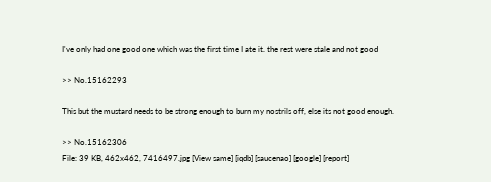I've only had one good one which was the first time I ate it. the rest were stale and not good

>> No.15162293

This but the mustard needs to be strong enough to burn my nostrils off, else its not good enough.

>> No.15162306
File: 39 KB, 462x462, 7416497.jpg [View same] [iqdb] [saucenao] [google] [report]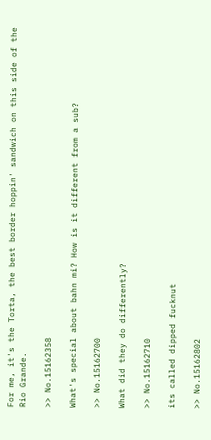For me, it's the Torta, the best border hoppin' sandwich on this side of the Rio Grande.

>> No.15162358

What's special about bahn mi? How is it different from a sub?

>> No.15162700

What did they do differently?

>> No.15162710

its called dipped fucknut

>> No.15162802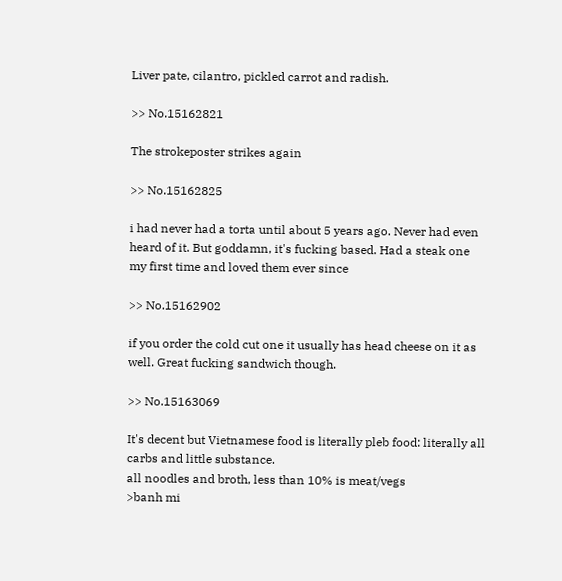Liver pate, cilantro, pickled carrot and radish.

>> No.15162821

The strokeposter strikes again

>> No.15162825

i had never had a torta until about 5 years ago. Never had even heard of it. But goddamn, it's fucking based. Had a steak one my first time and loved them ever since

>> No.15162902

if you order the cold cut one it usually has head cheese on it as well. Great fucking sandwich though.

>> No.15163069

It's decent but Vietnamese food is literally pleb food: literally all carbs and little substance.
all noodles and broth, less than 10% is meat/vegs
>banh mi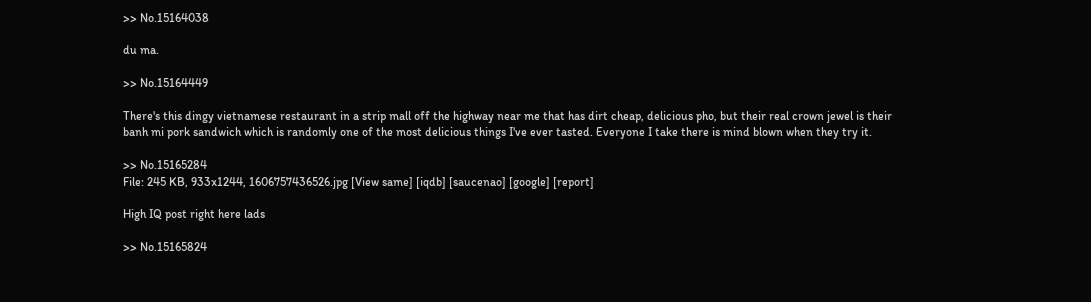>> No.15164038

du ma.

>> No.15164449

There's this dingy vietnamese restaurant in a strip mall off the highway near me that has dirt cheap, delicious pho, but their real crown jewel is their banh mi pork sandwich which is randomly one of the most delicious things I've ever tasted. Everyone I take there is mind blown when they try it.

>> No.15165284
File: 245 KB, 933x1244, 1606757436526.jpg [View same] [iqdb] [saucenao] [google] [report]

High IQ post right here lads

>> No.15165824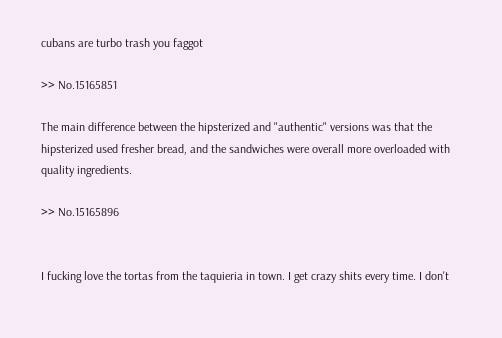cubans are turbo trash you faggot

>> No.15165851

The main difference between the hipsterized and "authentic" versions was that the hipsterized used fresher bread, and the sandwiches were overall more overloaded with quality ingredients.

>> No.15165896


I fucking love the tortas from the taquieria in town. I get crazy shits every time. I don't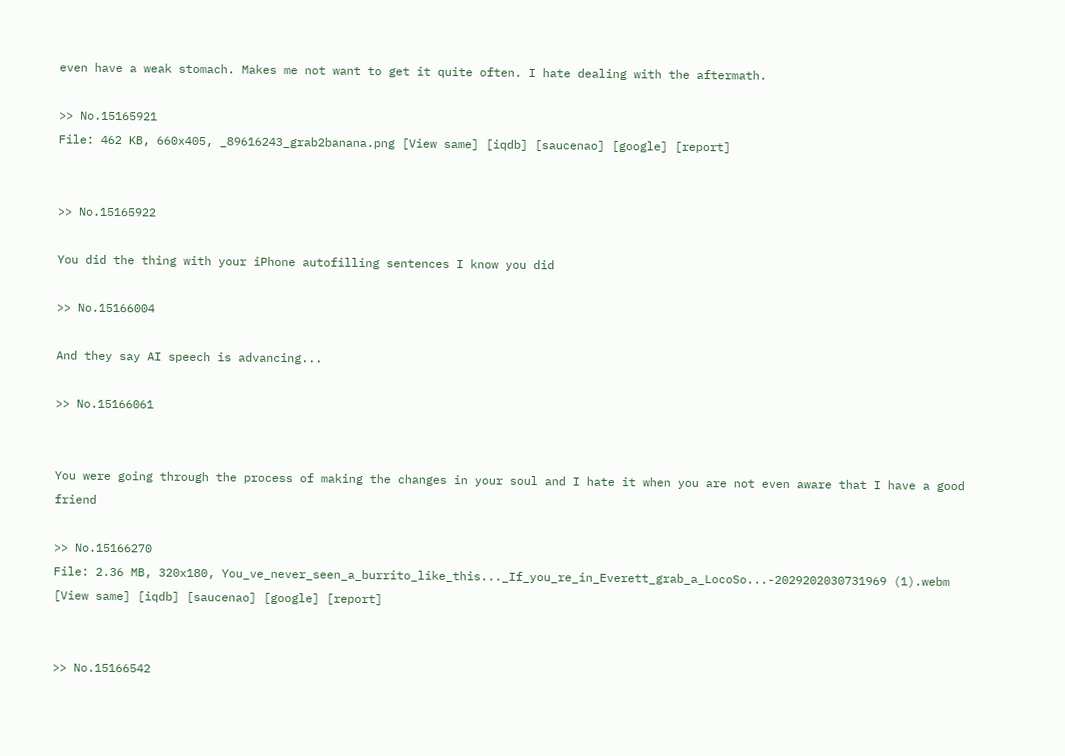even have a weak stomach. Makes me not want to get it quite often. I hate dealing with the aftermath.

>> No.15165921
File: 462 KB, 660x405, _89616243_grab2banana.png [View same] [iqdb] [saucenao] [google] [report]


>> No.15165922

You did the thing with your iPhone autofilling sentences I know you did

>> No.15166004

And they say AI speech is advancing...

>> No.15166061


You were going through the process of making the changes in your soul and I hate it when you are not even aware that I have a good friend

>> No.15166270
File: 2.36 MB, 320x180, You_ve_never_seen_a_burrito_like_this..._If_you_re_in_Everett_grab_a_LocoSo...-2029202030731969 (1).webm [View same] [iqdb] [saucenao] [google] [report]


>> No.15166542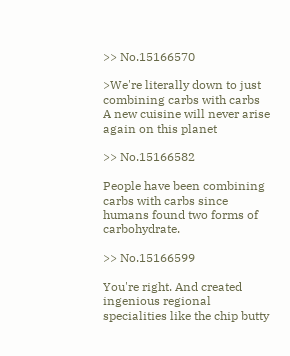>> No.15166570

>We're literally down to just combining carbs with carbs
A new cuisine will never arise again on this planet

>> No.15166582

People have been combining carbs with carbs since humans found two forms of carbohydrate.

>> No.15166599

You're right. And created ingenious regional specialities like the chip butty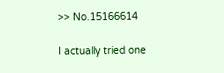>> No.15166614

I actually tried one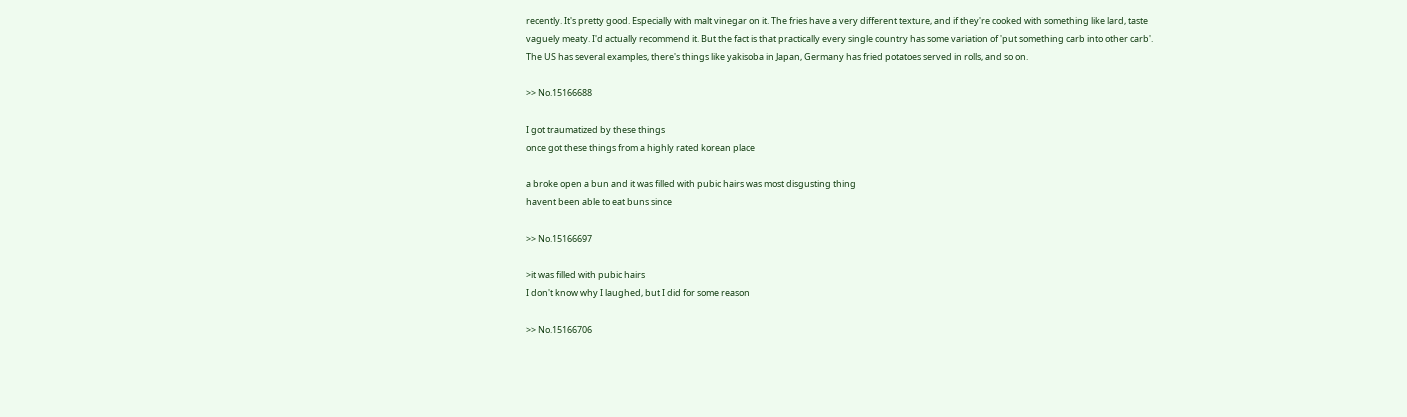recently. It's pretty good. Especially with malt vinegar on it. The fries have a very different texture, and if they're cooked with something like lard, taste vaguely meaty. I'd actually recommend it. But the fact is that practically every single country has some variation of 'put something carb into other carb'. The US has several examples, there's things like yakisoba in Japan, Germany has fried potatoes served in rolls, and so on.

>> No.15166688

I got traumatized by these things
once got these things from a highly rated korean place

a broke open a bun and it was filled with pubic hairs was most disgusting thing
havent been able to eat buns since

>> No.15166697

>it was filled with pubic hairs
I don't know why I laughed, but I did for some reason

>> No.15166706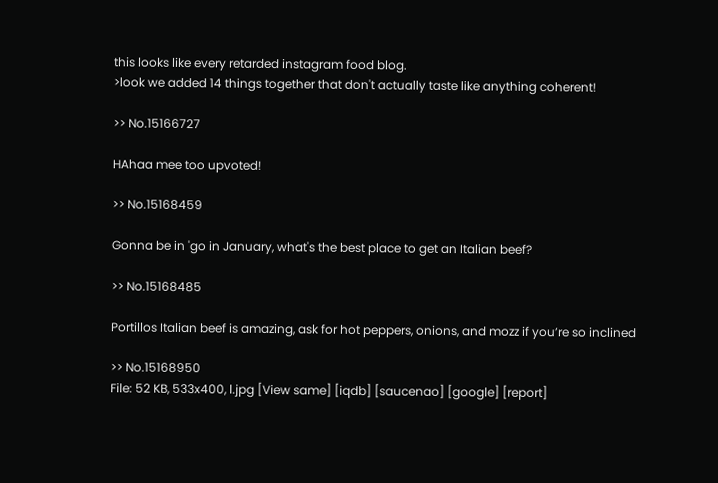this looks like every retarded instagram food blog.
>look we added 14 things together that don't actually taste like anything coherent!

>> No.15166727

HAhaa mee too upvoted!

>> No.15168459

Gonna be in 'go in January, what's the best place to get an Italian beef?

>> No.15168485

Portillos Italian beef is amazing, ask for hot peppers, onions, and mozz if you’re so inclined

>> No.15168950
File: 52 KB, 533x400, l.jpg [View same] [iqdb] [saucenao] [google] [report]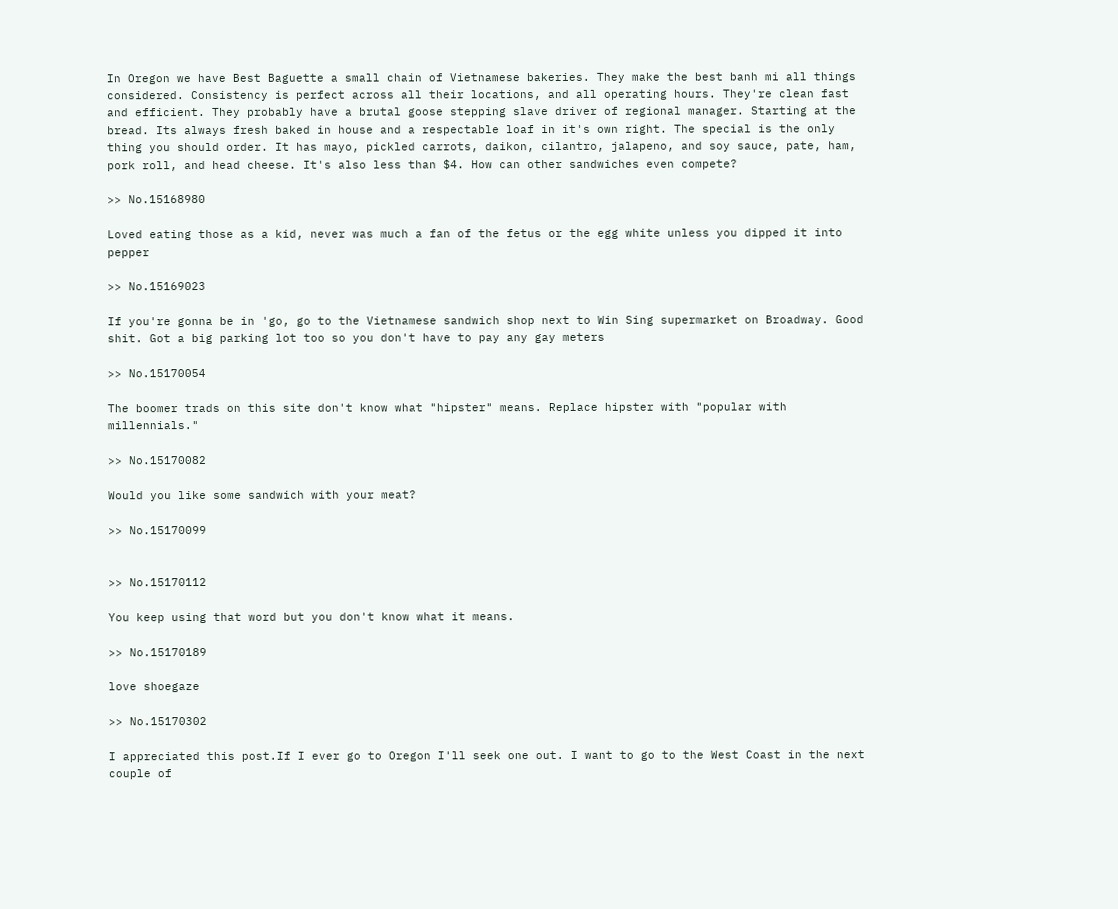In Oregon we have Best Baguette a small chain of Vietnamese bakeries. They make the best banh mi all things considered. Consistency is perfect across all their locations, and all operating hours. They're clean fast and efficient. They probably have a brutal goose stepping slave driver of regional manager. Starting at the bread. Its always fresh baked in house and a respectable loaf in it's own right. The special is the only thing you should order. It has mayo, pickled carrots, daikon, cilantro, jalapeno, and soy sauce, pate, ham, pork roll, and head cheese. It's also less than $4. How can other sandwiches even compete?

>> No.15168980

Loved eating those as a kid, never was much a fan of the fetus or the egg white unless you dipped it into pepper

>> No.15169023

If you're gonna be in 'go, go to the Vietnamese sandwich shop next to Win Sing supermarket on Broadway. Good shit. Got a big parking lot too so you don't have to pay any gay meters

>> No.15170054

The boomer trads on this site don't know what "hipster" means. Replace hipster with "popular with millennials."

>> No.15170082

Would you like some sandwich with your meat?

>> No.15170099


>> No.15170112

You keep using that word but you don't know what it means.

>> No.15170189

love shoegaze

>> No.15170302

I appreciated this post.If I ever go to Oregon I'll seek one out. I want to go to the West Coast in the next couple of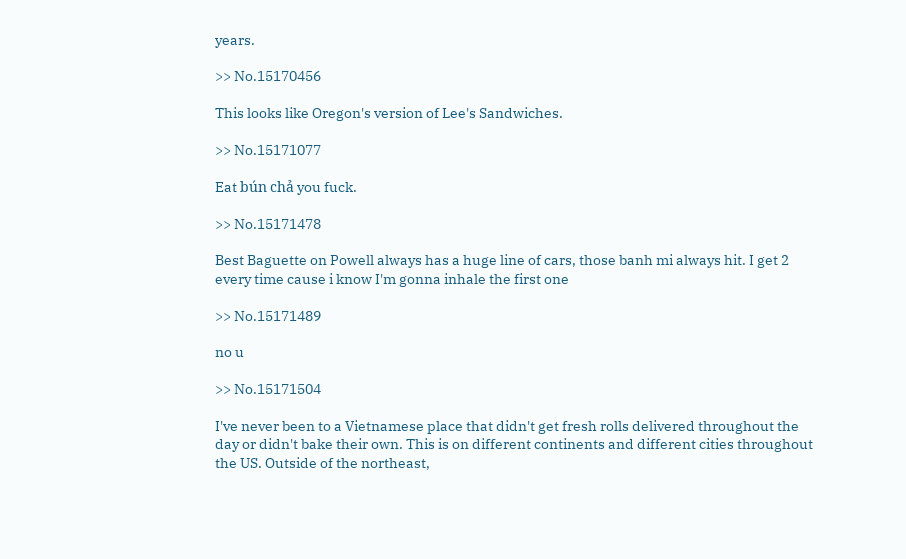years.

>> No.15170456

This looks like Oregon's version of Lee's Sandwiches.

>> No.15171077

Eat bún chả you fuck.

>> No.15171478

Best Baguette on Powell always has a huge line of cars, those banh mi always hit. I get 2 every time cause i know I'm gonna inhale the first one

>> No.15171489

no u

>> No.15171504

I've never been to a Vietnamese place that didn't get fresh rolls delivered throughout the day or didn't bake their own. This is on different continents and different cities throughout the US. Outside of the northeast,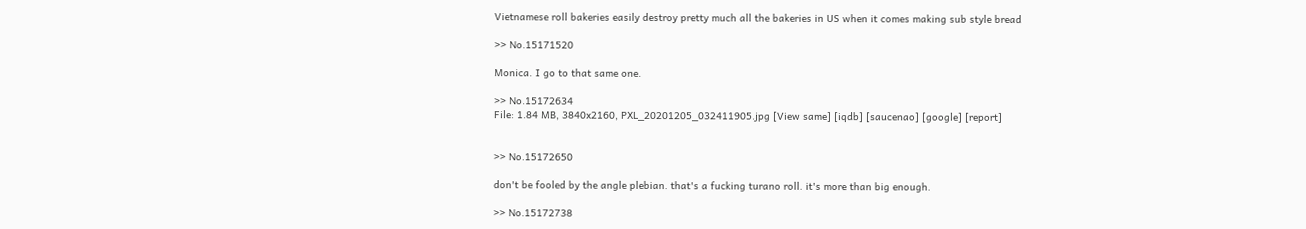Vietnamese roll bakeries easily destroy pretty much all the bakeries in US when it comes making sub style bread

>> No.15171520

Monica. I go to that same one.

>> No.15172634
File: 1.84 MB, 3840x2160, PXL_20201205_032411905.jpg [View same] [iqdb] [saucenao] [google] [report]


>> No.15172650

don't be fooled by the angle plebian. that's a fucking turano roll. it's more than big enough.

>> No.15172738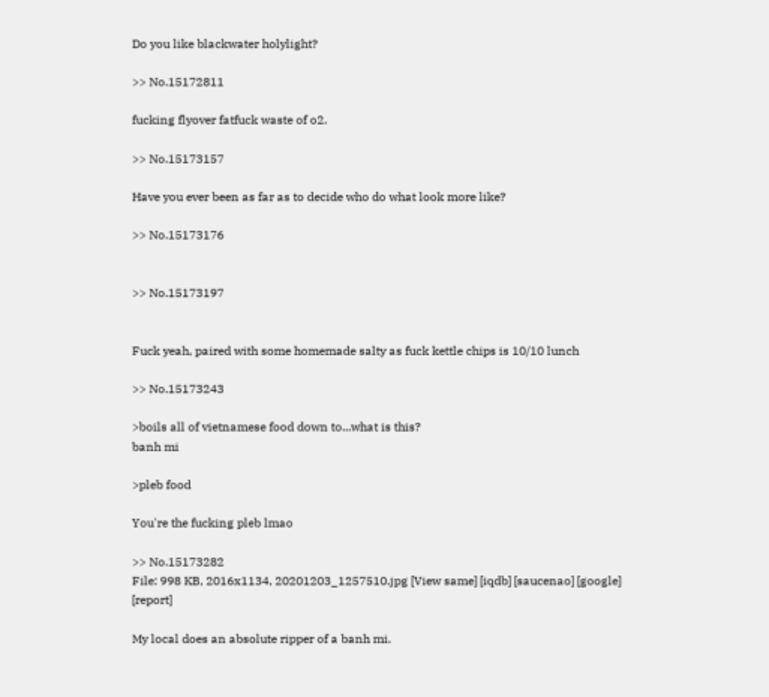Do you like blackwater holylight?

>> No.15172811

fucking flyover fatfuck waste of o2.

>> No.15173157

Have you ever been as far as to decide who do what look more like?

>> No.15173176


>> No.15173197


Fuck yeah, paired with some homemade salty as fuck kettle chips is 10/10 lunch

>> No.15173243

>boils all of vietnamese food down to...what is this?
banh mi

>pleb food

You're the fucking pleb lmao

>> No.15173282
File: 998 KB, 2016x1134, 20201203_1257510.jpg [View same] [iqdb] [saucenao] [google] [report]

My local does an absolute ripper of a banh mi.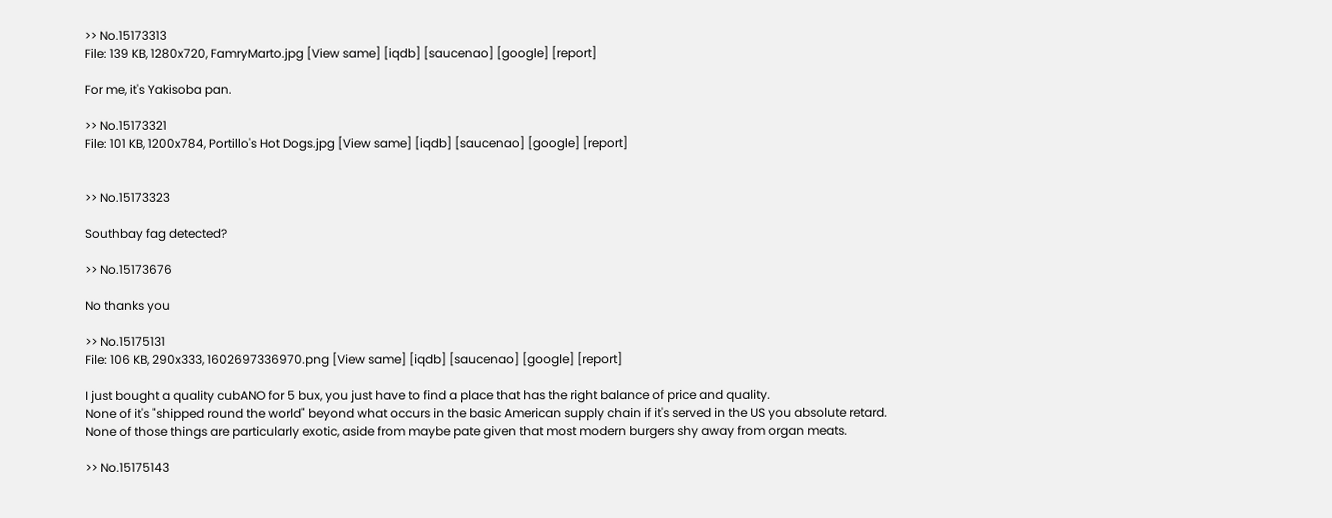>> No.15173313
File: 139 KB, 1280x720, FamryMarto.jpg [View same] [iqdb] [saucenao] [google] [report]

For me, it's Yakisoba pan.

>> No.15173321
File: 101 KB, 1200x784, Portillo's Hot Dogs.jpg [View same] [iqdb] [saucenao] [google] [report]


>> No.15173323

Southbay fag detected?

>> No.15173676

No thanks you

>> No.15175131
File: 106 KB, 290x333, 1602697336970.png [View same] [iqdb] [saucenao] [google] [report]

I just bought a quality cubANO for 5 bux, you just have to find a place that has the right balance of price and quality.
None of it's "shipped round the world" beyond what occurs in the basic American supply chain if it's served in the US you absolute retard.
None of those things are particularly exotic, aside from maybe pate given that most modern burgers shy away from organ meats.

>> No.15175143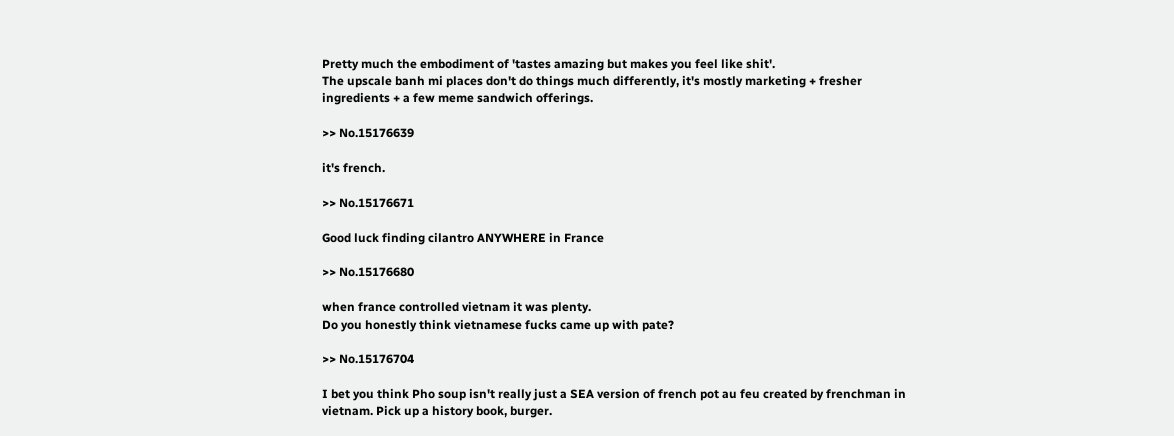Pretty much the embodiment of 'tastes amazing but makes you feel like shit'.
The upscale banh mi places don't do things much differently, it's mostly marketing + fresher ingredients + a few meme sandwich offerings.

>> No.15176639

it's french.

>> No.15176671

Good luck finding cilantro ANYWHERE in France

>> No.15176680

when france controlled vietnam it was plenty.
Do you honestly think vietnamese fucks came up with pate?

>> No.15176704

I bet you think Pho soup isn't really just a SEA version of french pot au feu created by frenchman in vietnam. Pick up a history book, burger.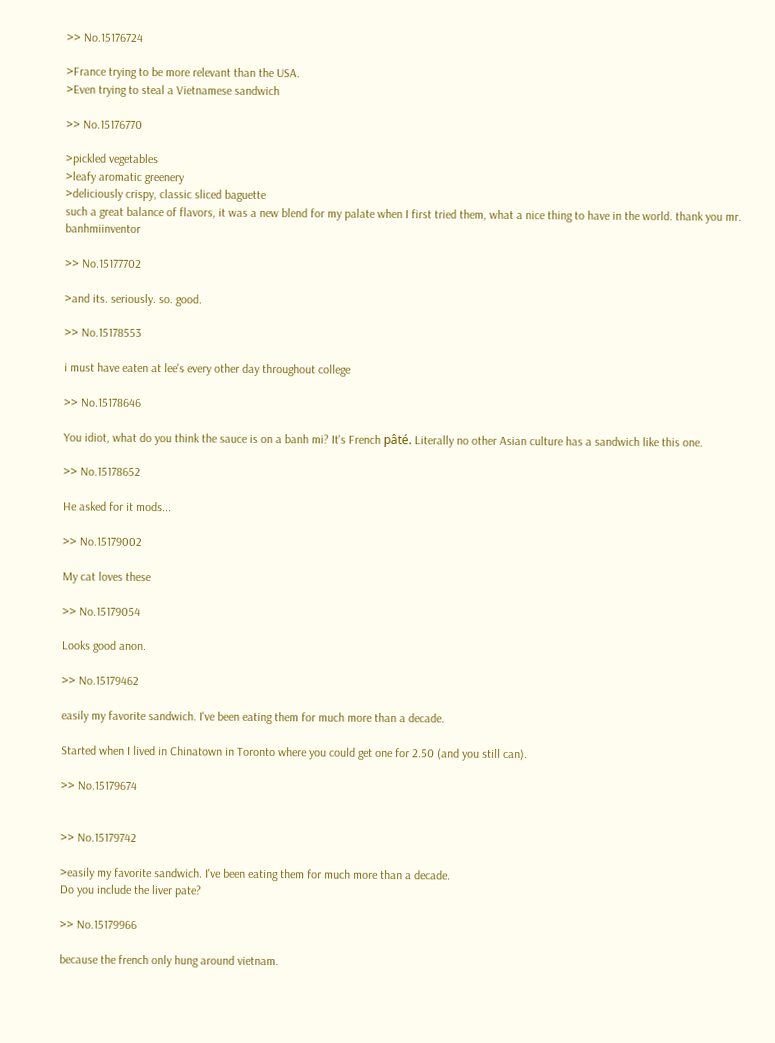>> No.15176724

>France trying to be more relevant than the USA.
>Even trying to steal a Vietnamese sandwich

>> No.15176770

>pickled vegetables
>leafy aromatic greenery
>deliciously crispy, classic sliced baguette
such a great balance of flavors, it was a new blend for my palate when I first tried them, what a nice thing to have in the world. thank you mr. banhmiinventor

>> No.15177702

>and its. seriously. so. good.

>> No.15178553

i must have eaten at lee's every other day throughout college

>> No.15178646

You idiot, what do you think the sauce is on a banh mi? It's French pâté. Literally no other Asian culture has a sandwich like this one.

>> No.15178652

He asked for it mods...

>> No.15179002

My cat loves these

>> No.15179054

Looks good anon.

>> No.15179462

easily my favorite sandwich. I've been eating them for much more than a decade.

Started when I lived in Chinatown in Toronto where you could get one for 2.50 (and you still can).

>> No.15179674


>> No.15179742

>easily my favorite sandwich. I've been eating them for much more than a decade.
Do you include the liver pate?

>> No.15179966

because the french only hung around vietnam.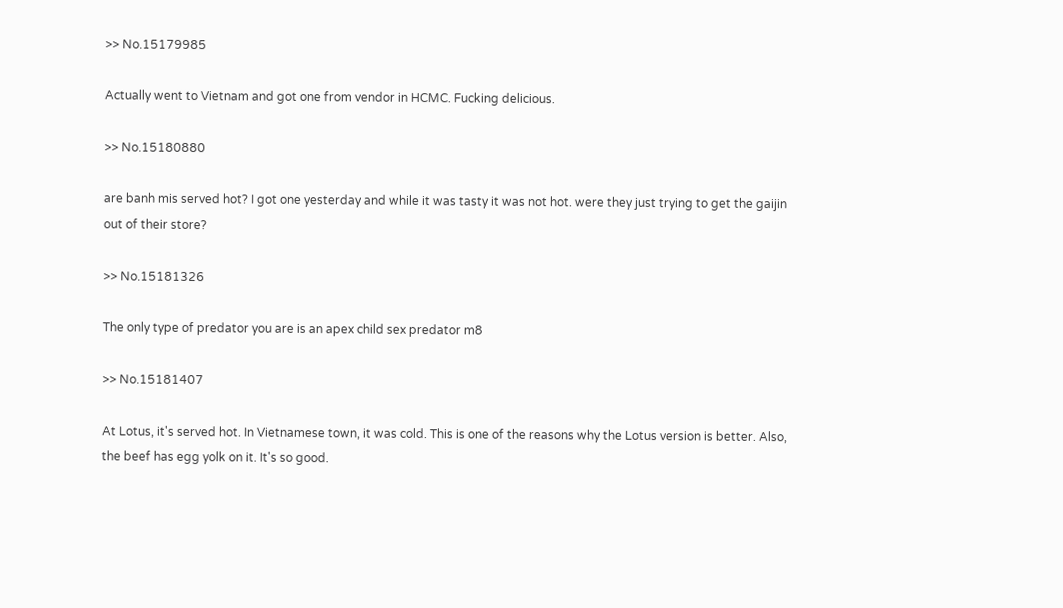>> No.15179985

Actually went to Vietnam and got one from vendor in HCMC. Fucking delicious.

>> No.15180880

are banh mis served hot? I got one yesterday and while it was tasty it was not hot. were they just trying to get the gaijin out of their store?

>> No.15181326

The only type of predator you are is an apex child sex predator m8

>> No.15181407

At Lotus, it's served hot. In Vietnamese town, it was cold. This is one of the reasons why the Lotus version is better. Also, the beef has egg yolk on it. It's so good.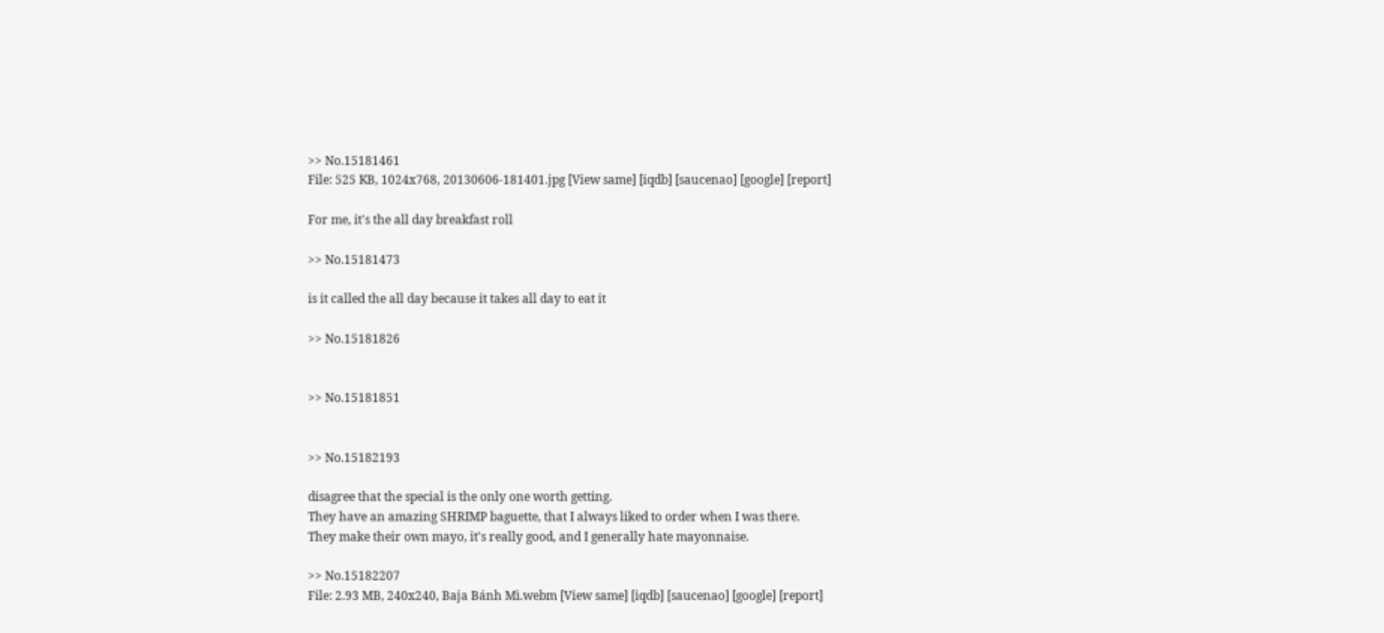>> No.15181461
File: 525 KB, 1024x768, 20130606-181401.jpg [View same] [iqdb] [saucenao] [google] [report]

For me, it's the all day breakfast roll

>> No.15181473

is it called the all day because it takes all day to eat it

>> No.15181826


>> No.15181851


>> No.15182193

disagree that the special is the only one worth getting.
They have an amazing SHRIMP baguette, that I always liked to order when I was there.
They make their own mayo, it's really good, and I generally hate mayonnaise.

>> No.15182207
File: 2.93 MB, 240x240, Baja Bánh Mì.webm [View same] [iqdb] [saucenao] [google] [report]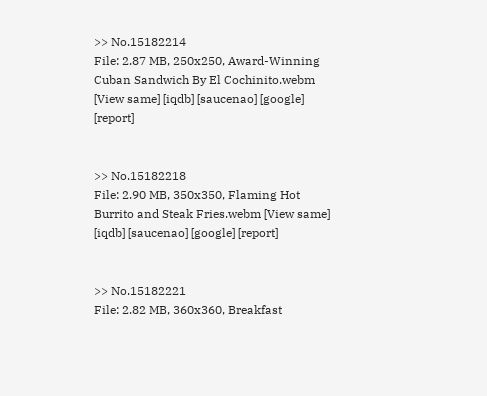>> No.15182214
File: 2.87 MB, 250x250, Award-Winning Cuban Sandwich By El Cochinito.webm [View same] [iqdb] [saucenao] [google] [report]


>> No.15182218
File: 2.90 MB, 350x350, Flaming Hot Burrito and Steak Fries.webm [View same] [iqdb] [saucenao] [google] [report]


>> No.15182221
File: 2.82 MB, 360x360, Breakfast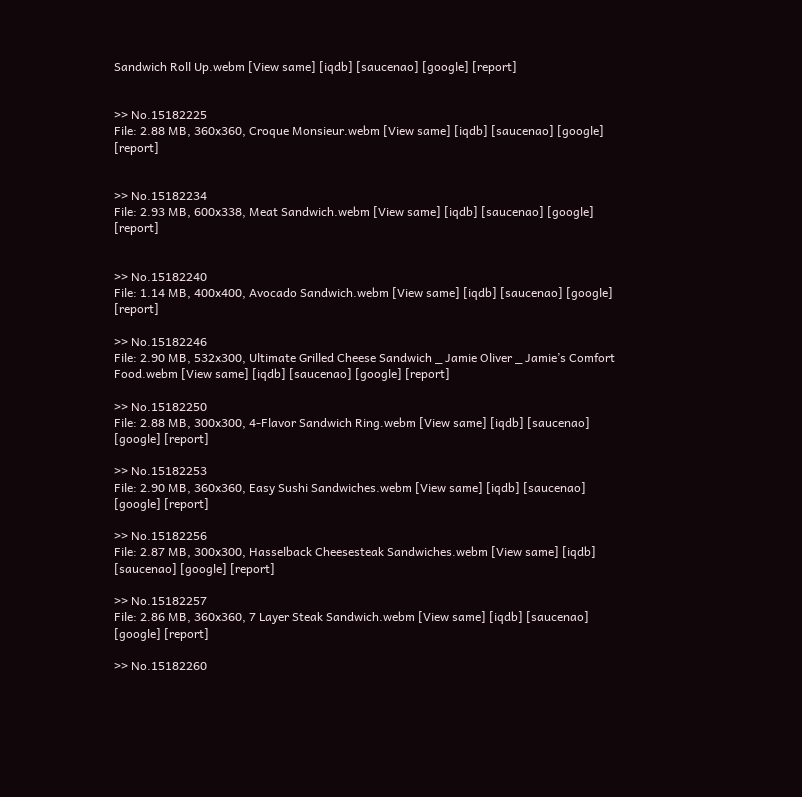Sandwich Roll Up.webm [View same] [iqdb] [saucenao] [google] [report]


>> No.15182225
File: 2.88 MB, 360x360, Croque Monsieur.webm [View same] [iqdb] [saucenao] [google] [report]


>> No.15182234
File: 2.93 MB, 600x338, Meat Sandwich.webm [View same] [iqdb] [saucenao] [google] [report]


>> No.15182240
File: 1.14 MB, 400x400, Avocado Sandwich.webm [View same] [iqdb] [saucenao] [google] [report]

>> No.15182246
File: 2.90 MB, 532x300, Ultimate Grilled Cheese Sandwich _ Jamie Oliver _ Jamie’s Comfort Food.webm [View same] [iqdb] [saucenao] [google] [report]

>> No.15182250
File: 2.88 MB, 300x300, 4-Flavor Sandwich Ring.webm [View same] [iqdb] [saucenao] [google] [report]

>> No.15182253
File: 2.90 MB, 360x360, Easy Sushi Sandwiches.webm [View same] [iqdb] [saucenao] [google] [report]

>> No.15182256
File: 2.87 MB, 300x300, Hasselback Cheesesteak Sandwiches.webm [View same] [iqdb] [saucenao] [google] [report]

>> No.15182257
File: 2.86 MB, 360x360, 7 Layer Steak Sandwich.webm [View same] [iqdb] [saucenao] [google] [report]

>> No.15182260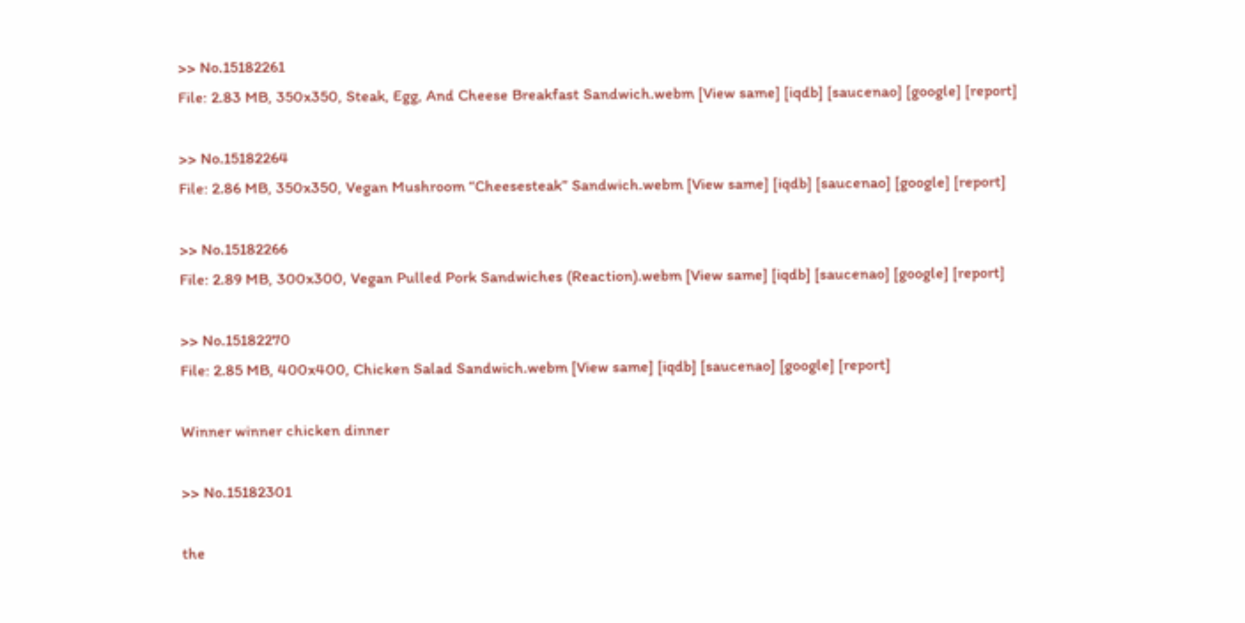>> No.15182261
File: 2.83 MB, 350x350, Steak, Egg, And Cheese Breakfast Sandwich.webm [View same] [iqdb] [saucenao] [google] [report]

>> No.15182264
File: 2.86 MB, 350x350, Vegan Mushroom “Cheesesteak” Sandwich.webm [View same] [iqdb] [saucenao] [google] [report]

>> No.15182266
File: 2.89 MB, 300x300, Vegan Pulled Pork Sandwiches (Reaction).webm [View same] [iqdb] [saucenao] [google] [report]

>> No.15182270
File: 2.85 MB, 400x400, Chicken Salad Sandwich.webm [View same] [iqdb] [saucenao] [google] [report]

Winner winner chicken dinner

>> No.15182301

the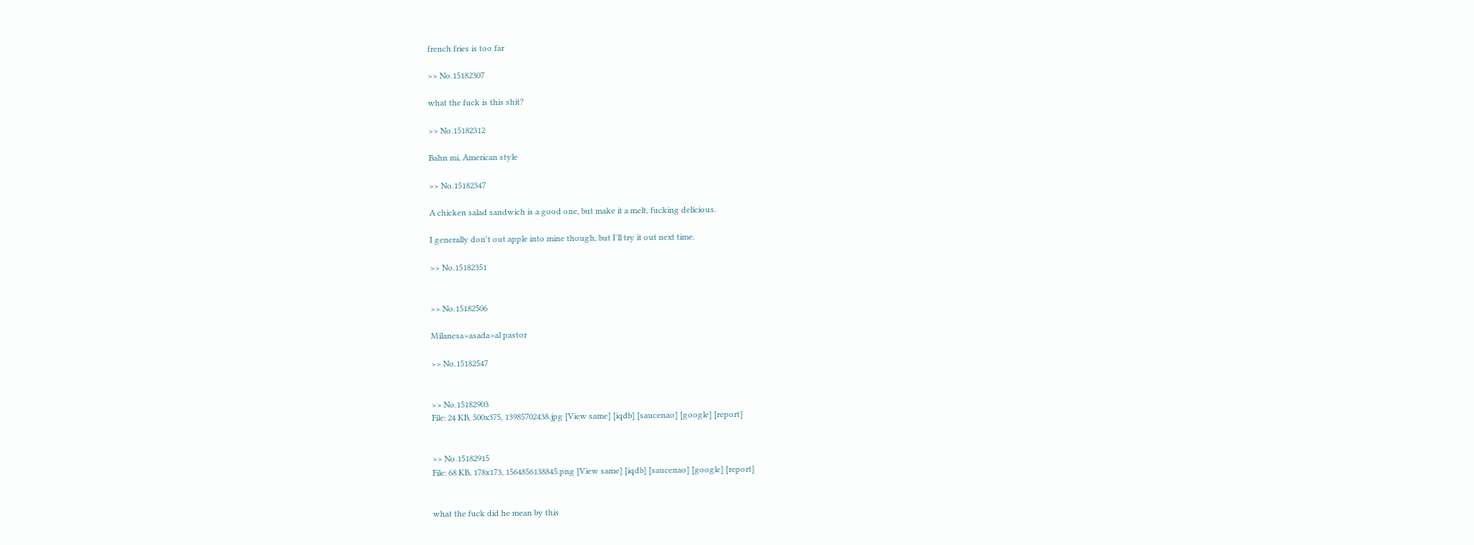french fries is too far

>> No.15182307

what the fuck is this shit?

>> No.15182312

Bahn mi, American style

>> No.15182347

A chicken salad sandwich is a good one, but make it a melt, fucking delicious.

I generally don't out apple into mine though, but I'll try it out next time.

>> No.15182351


>> No.15182506

Milanesa>asada>al pastor

>> No.15182547


>> No.15182903
File: 24 KB, 500x375, 13985702438.jpg [View same] [iqdb] [saucenao] [google] [report]


>> No.15182915
File: 68 KB, 178x173, 1564856138845.png [View same] [iqdb] [saucenao] [google] [report]


what the fuck did he mean by this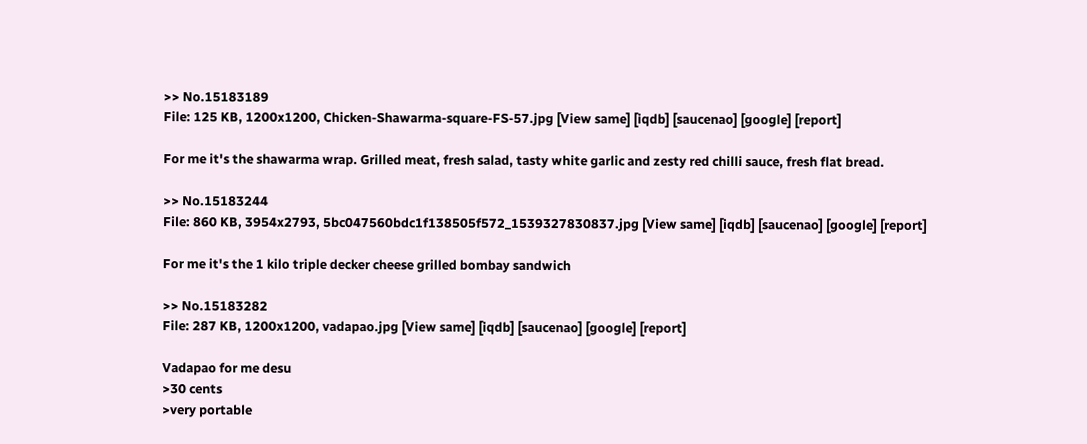>> No.15183189
File: 125 KB, 1200x1200, Chicken-Shawarma-square-FS-57.jpg [View same] [iqdb] [saucenao] [google] [report]

For me it's the shawarma wrap. Grilled meat, fresh salad, tasty white garlic and zesty red chilli sauce, fresh flat bread.

>> No.15183244
File: 860 KB, 3954x2793, 5bc047560bdc1f138505f572_1539327830837.jpg [View same] [iqdb] [saucenao] [google] [report]

For me it's the 1 kilo triple decker cheese grilled bombay sandwich

>> No.15183282
File: 287 KB, 1200x1200, vadapao.jpg [View same] [iqdb] [saucenao] [google] [report]

Vadapao for me desu
>30 cents
>very portable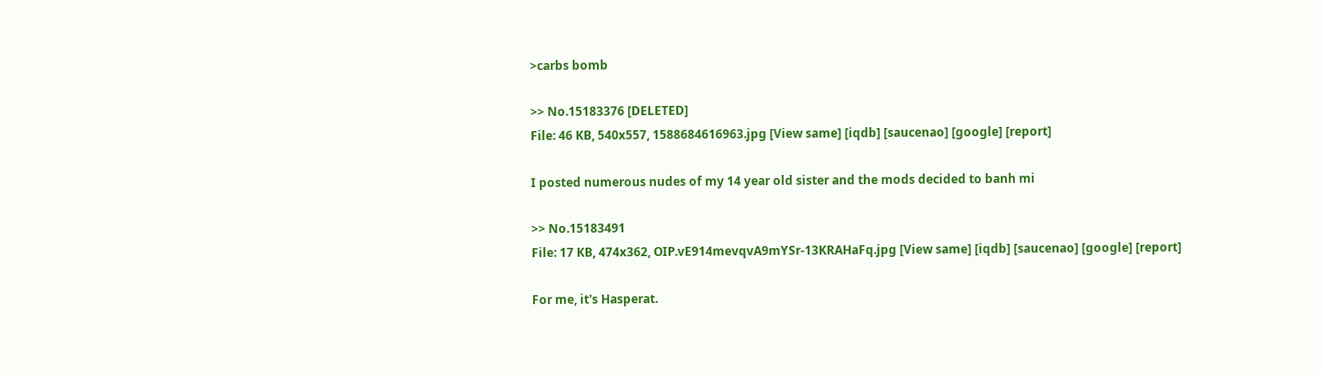>carbs bomb

>> No.15183376 [DELETED]
File: 46 KB, 540x557, 1588684616963.jpg [View same] [iqdb] [saucenao] [google] [report]

I posted numerous nudes of my 14 year old sister and the mods decided to banh mi

>> No.15183491
File: 17 KB, 474x362, OIP.vE914mevqvA9mYSr-13KRAHaFq.jpg [View same] [iqdb] [saucenao] [google] [report]

For me, it's Hasperat.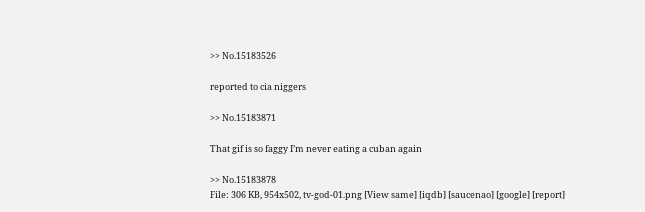>> No.15183526

reported to cia niggers

>> No.15183871

That gif is so faggy I’m never eating a cuban again

>> No.15183878
File: 306 KB, 954x502, tv-god-01.png [View same] [iqdb] [saucenao] [google] [report]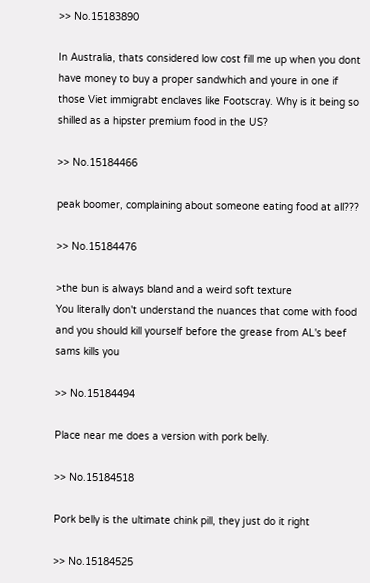>> No.15183890

In Australia, thats considered low cost fill me up when you dont have money to buy a proper sandwhich and youre in one if those Viet immigrabt enclaves like Footscray. Why is it being so shilled as a hipster premium food in the US?

>> No.15184466

peak boomer, complaining about someone eating food at all???

>> No.15184476

>the bun is always bland and a weird soft texture
You literally don't understand the nuances that come with food and you should kill yourself before the grease from AL's beef sams kills you

>> No.15184494

Place near me does a version with pork belly.

>> No.15184518

Pork belly is the ultimate chink pill, they just do it right

>> No.15184525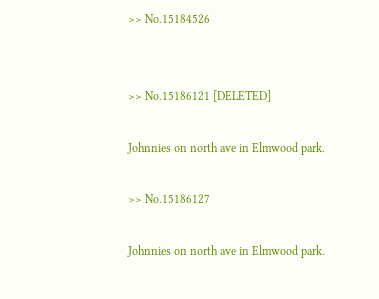>> No.15184526


>> No.15186121 [DELETED]

Johnnies on north ave in Elmwood park.

>> No.15186127

Johnnies on north ave in Elmwood park.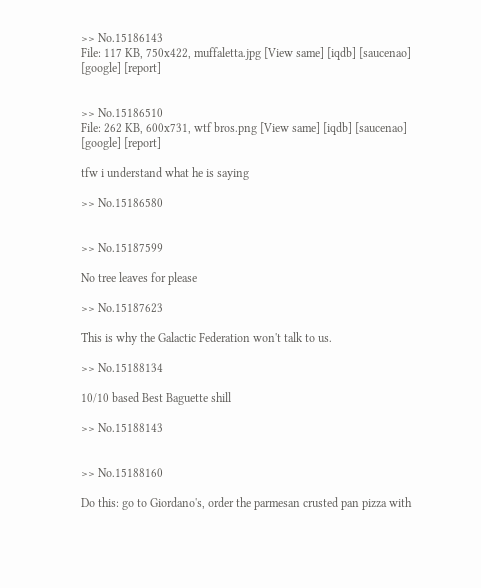>> No.15186143
File: 117 KB, 750x422, muffaletta.jpg [View same] [iqdb] [saucenao] [google] [report]


>> No.15186510
File: 262 KB, 600x731, wtf bros.png [View same] [iqdb] [saucenao] [google] [report]

tfw i understand what he is saying

>> No.15186580


>> No.15187599

No tree leaves for please

>> No.15187623

This is why the Galactic Federation won't talk to us.

>> No.15188134

10/10 based Best Baguette shill

>> No.15188143


>> No.15188160

Do this: go to Giordano's, order the parmesan crusted pan pizza with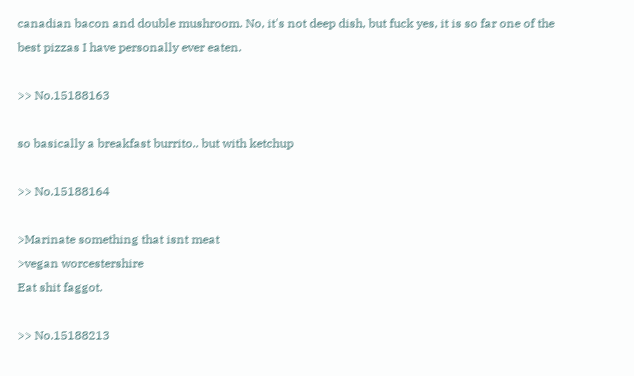canadian bacon and double mushroom. No, it's not deep dish, but fuck yes, it is so far one of the best pizzas I have personally ever eaten.

>> No.15188163

so basically a breakfast burrito.. but with ketchup

>> No.15188164

>Marinate something that isnt meat
>vegan worcestershire
Eat shit faggot.

>> No.15188213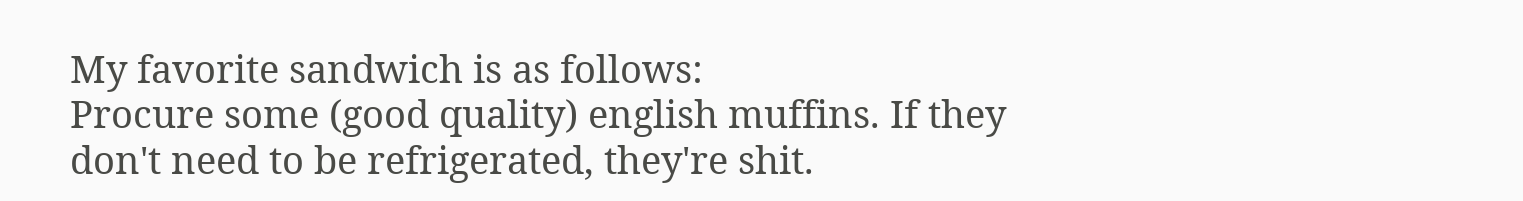My favorite sandwich is as follows:
Procure some (good quality) english muffins. If they don't need to be refrigerated, they're shit.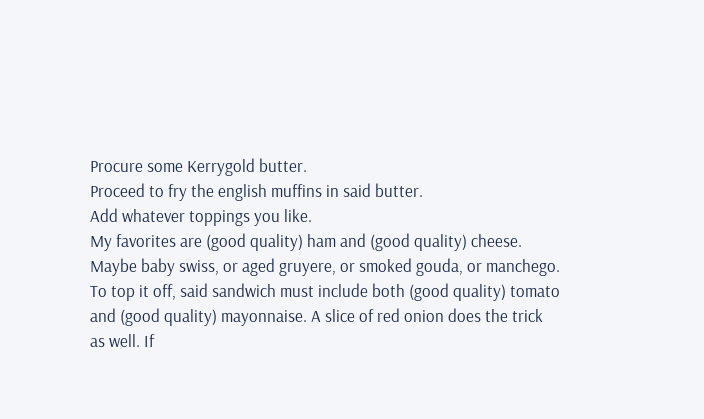Procure some Kerrygold butter.
Proceed to fry the english muffins in said butter.
Add whatever toppings you like.
My favorites are (good quality) ham and (good quality) cheese. Maybe baby swiss, or aged gruyere, or smoked gouda, or manchego.
To top it off, said sandwich must include both (good quality) tomato and (good quality) mayonnaise. A slice of red onion does the trick as well. If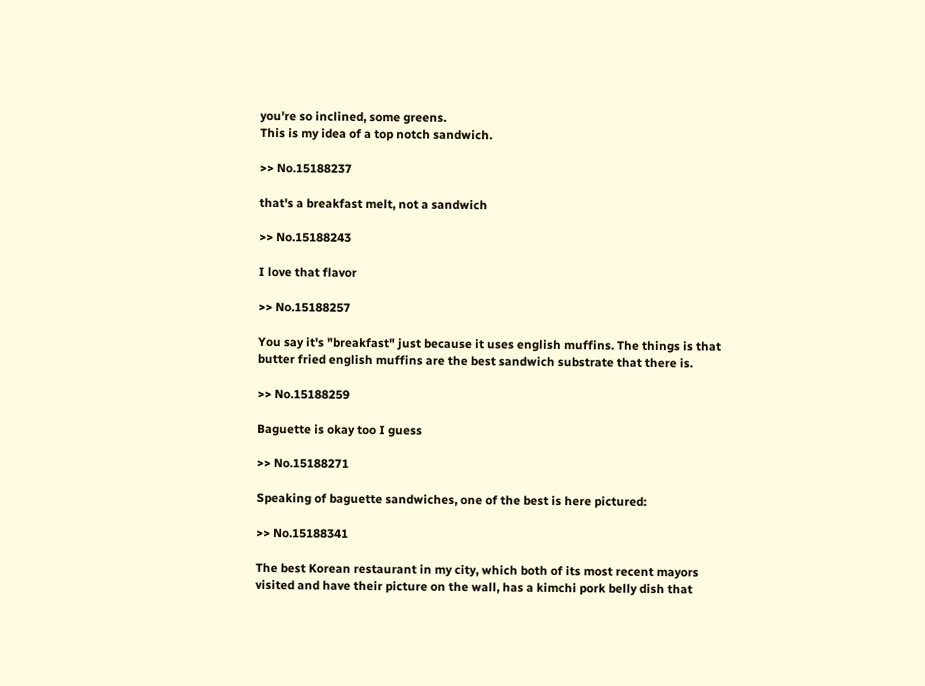you're so inclined, some greens.
This is my idea of a top notch sandwich.

>> No.15188237

that's a breakfast melt, not a sandwich

>> No.15188243

I love that flavor

>> No.15188257

You say it's "breakfast" just because it uses english muffins. The things is that butter fried english muffins are the best sandwich substrate that there is.

>> No.15188259

Baguette is okay too I guess

>> No.15188271

Speaking of baguette sandwiches, one of the best is here pictured:

>> No.15188341

The best Korean restaurant in my city, which both of its most recent mayors visited and have their picture on the wall, has a kimchi pork belly dish that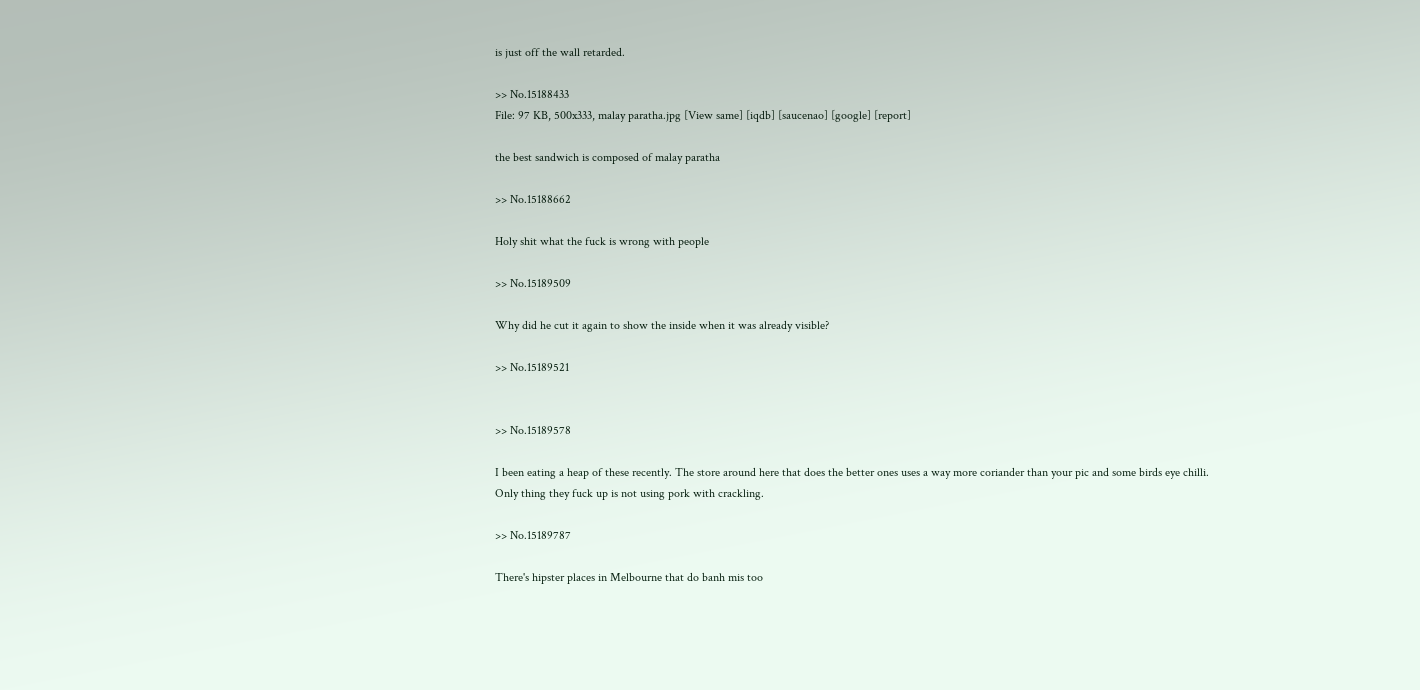is just off the wall retarded.

>> No.15188433
File: 97 KB, 500x333, malay paratha.jpg [View same] [iqdb] [saucenao] [google] [report]

the best sandwich is composed of malay paratha

>> No.15188662

Holy shit what the fuck is wrong with people

>> No.15189509

Why did he cut it again to show the inside when it was already visible?

>> No.15189521


>> No.15189578

I been eating a heap of these recently. The store around here that does the better ones uses a way more coriander than your pic and some birds eye chilli.
Only thing they fuck up is not using pork with crackling.

>> No.15189787

There's hipster places in Melbourne that do banh mis too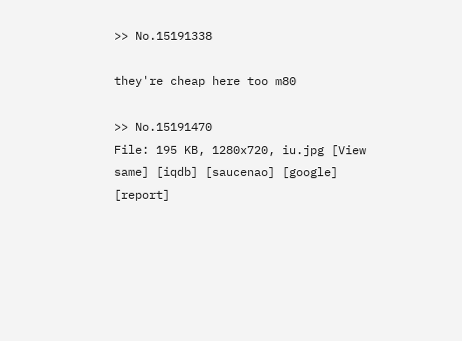>> No.15191338

they're cheap here too m80

>> No.15191470
File: 195 KB, 1280x720, iu.jpg [View same] [iqdb] [saucenao] [google] [report]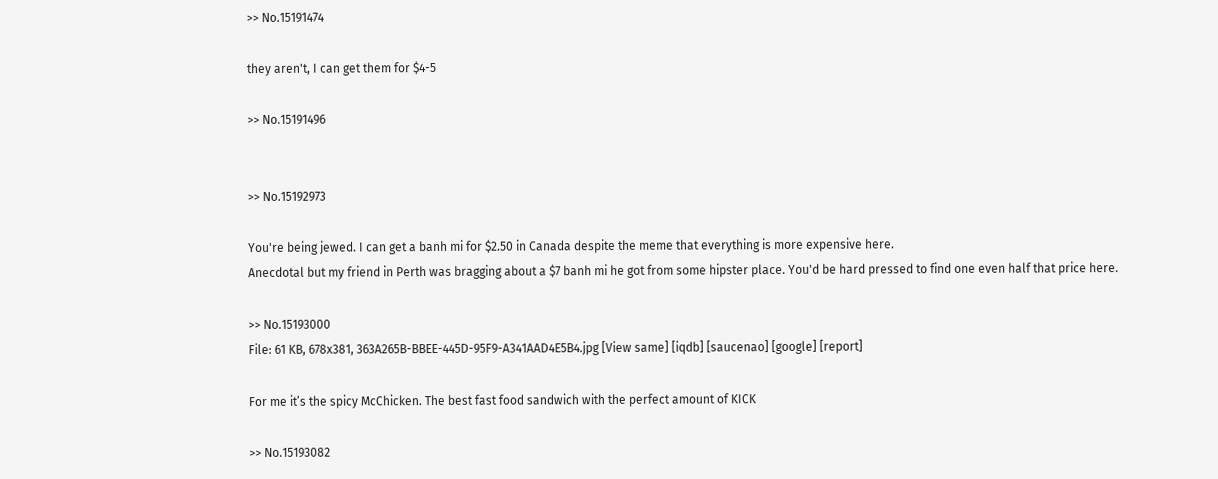>> No.15191474

they aren't, I can get them for $4-5

>> No.15191496


>> No.15192973

You're being jewed. I can get a banh mi for $2.50 in Canada despite the meme that everything is more expensive here.
Anecdotal but my friend in Perth was bragging about a $7 banh mi he got from some hipster place. You'd be hard pressed to find one even half that price here.

>> No.15193000
File: 61 KB, 678x381, 363A265B-BBEE-445D-95F9-A341AAD4E5B4.jpg [View same] [iqdb] [saucenao] [google] [report]

For me it’s the spicy McChicken. The best fast food sandwich with the perfect amount of KICK

>> No.15193082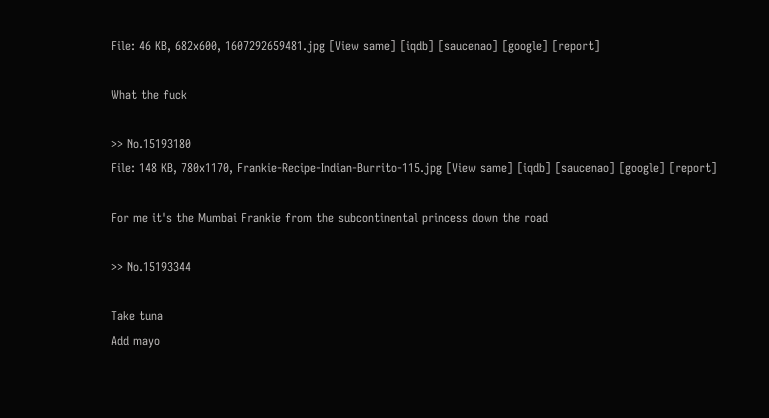File: 46 KB, 682x600, 1607292659481.jpg [View same] [iqdb] [saucenao] [google] [report]

What the fuck

>> No.15193180
File: 148 KB, 780x1170, Frankie-Recipe-Indian-Burrito-115.jpg [View same] [iqdb] [saucenao] [google] [report]

For me it's the Mumbai Frankie from the subcontinental princess down the road

>> No.15193344

Take tuna
Add mayo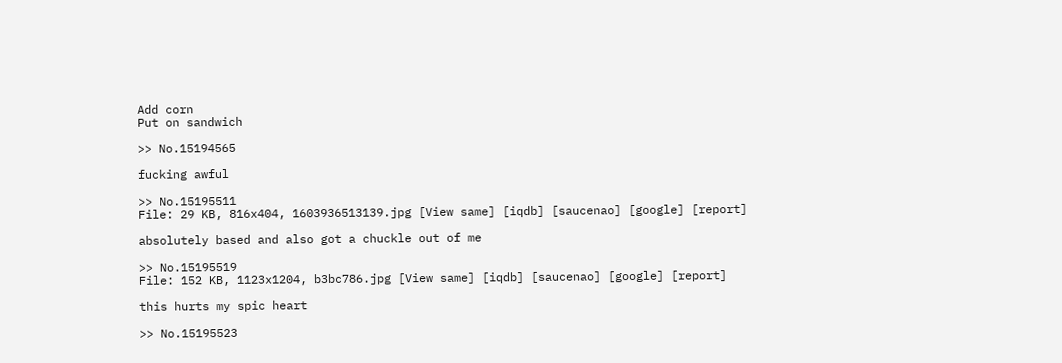Add corn
Put on sandwich

>> No.15194565

fucking awful

>> No.15195511
File: 29 KB, 816x404, 1603936513139.jpg [View same] [iqdb] [saucenao] [google] [report]

absolutely based and also got a chuckle out of me

>> No.15195519
File: 152 KB, 1123x1204, b3bc786.jpg [View same] [iqdb] [saucenao] [google] [report]

this hurts my spic heart

>> No.15195523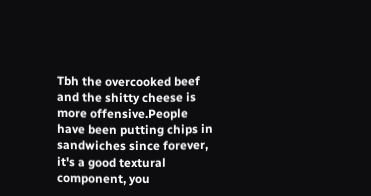Tbh the overcooked beef and the shitty cheese is more offensive.People have been putting chips in sandwiches since forever, it's a good textural component, you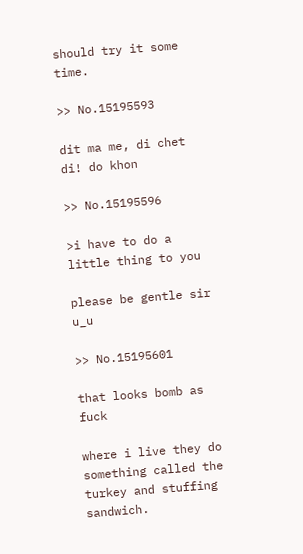should try it some time.

>> No.15195593

dit ma me, di chet di! do khon

>> No.15195596

>i have to do a little thing to you

please be gentle sir u_u

>> No.15195601

that looks bomb as fuck

where i live they do something called the turkey and stuffing sandwich.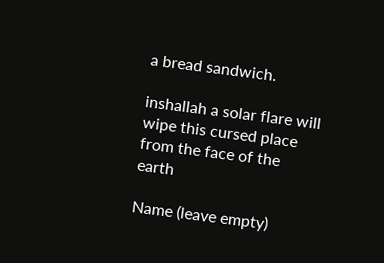a bread sandwich.

inshallah a solar flare will wipe this cursed place from the face of the earth

Name (leave empty)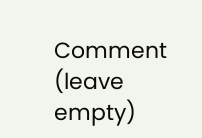Comment (leave empty)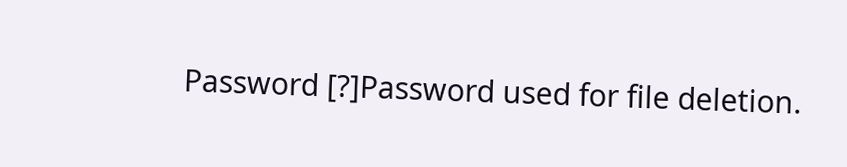Password [?]Password used for file deletion.